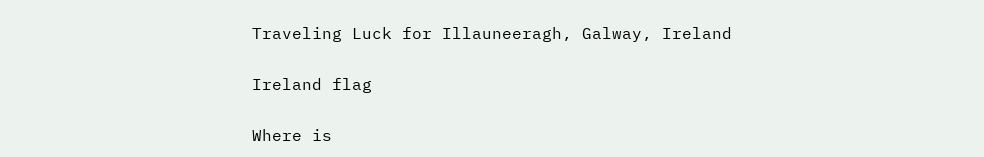Traveling Luck for Illauneeragh, Galway, Ireland

Ireland flag

Where is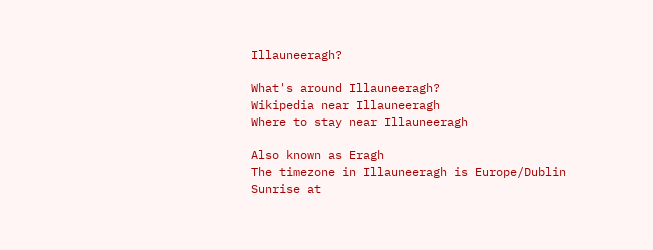Illauneeragh?

What's around Illauneeragh?
Wikipedia near Illauneeragh
Where to stay near Illauneeragh

Also known as Eragh
The timezone in Illauneeragh is Europe/Dublin
Sunrise at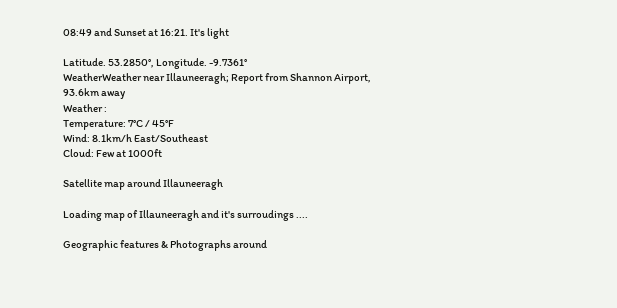08:49 and Sunset at 16:21. It's light

Latitude. 53.2850°, Longitude. -9.7361°
WeatherWeather near Illauneeragh; Report from Shannon Airport, 93.6km away
Weather :
Temperature: 7°C / 45°F
Wind: 8.1km/h East/Southeast
Cloud: Few at 1000ft

Satellite map around Illauneeragh

Loading map of Illauneeragh and it's surroudings ....

Geographic features & Photographs around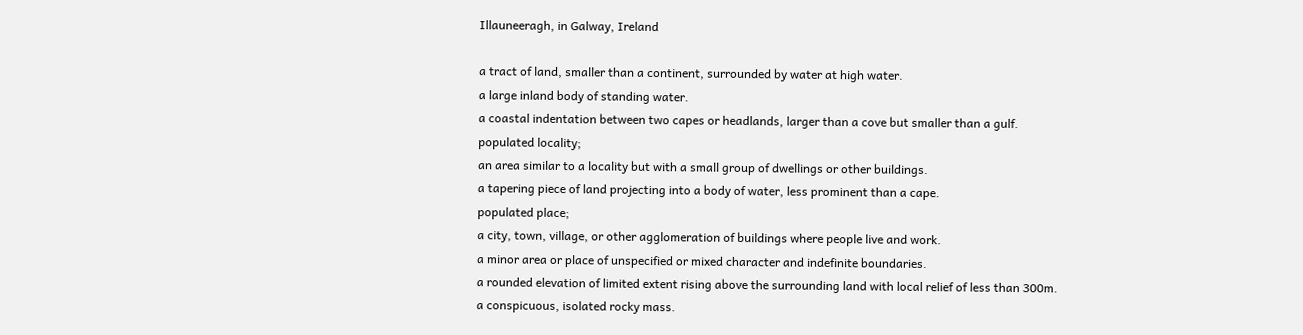Illauneeragh, in Galway, Ireland

a tract of land, smaller than a continent, surrounded by water at high water.
a large inland body of standing water.
a coastal indentation between two capes or headlands, larger than a cove but smaller than a gulf.
populated locality;
an area similar to a locality but with a small group of dwellings or other buildings.
a tapering piece of land projecting into a body of water, less prominent than a cape.
populated place;
a city, town, village, or other agglomeration of buildings where people live and work.
a minor area or place of unspecified or mixed character and indefinite boundaries.
a rounded elevation of limited extent rising above the surrounding land with local relief of less than 300m.
a conspicuous, isolated rocky mass.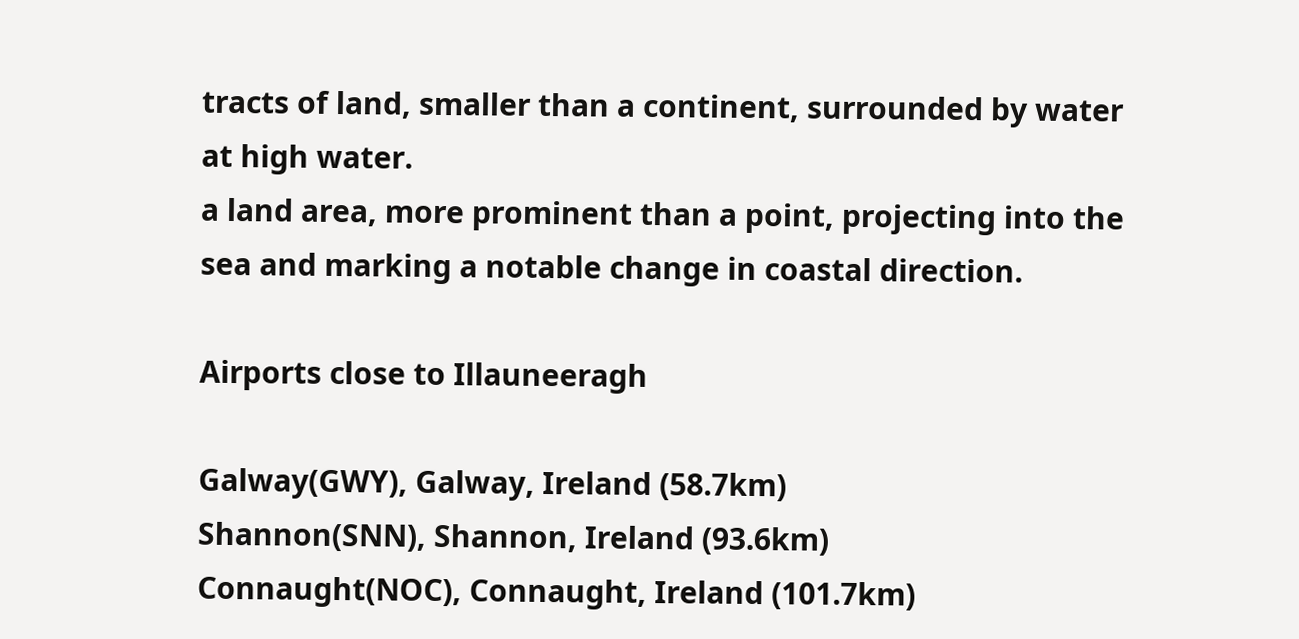tracts of land, smaller than a continent, surrounded by water at high water.
a land area, more prominent than a point, projecting into the sea and marking a notable change in coastal direction.

Airports close to Illauneeragh

Galway(GWY), Galway, Ireland (58.7km)
Shannon(SNN), Shannon, Ireland (93.6km)
Connaught(NOC), Connaught, Ireland (101.7km)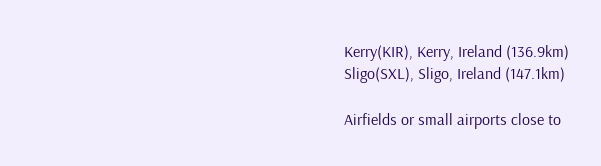Kerry(KIR), Kerry, Ireland (136.9km)
Sligo(SXL), Sligo, Ireland (147.1km)

Airfields or small airports close to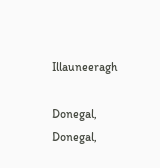Illauneeragh

Donegal, Donegal,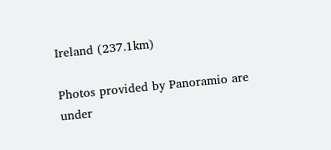Ireland (237.1km)

Photos provided by Panoramio are under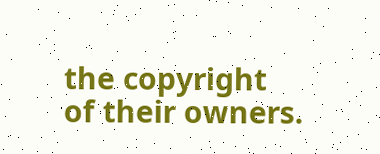the copyright of their owners.